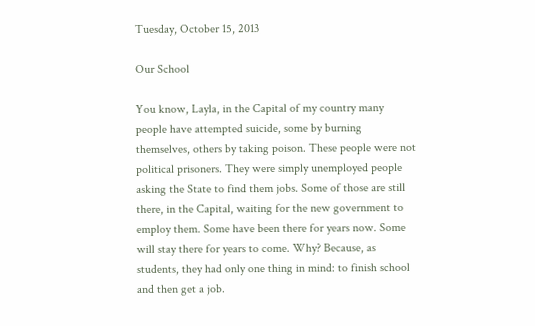Tuesday, October 15, 2013

Our School

You know, Layla, in the Capital of my country many people have attempted suicide, some by burning themselves, others by taking poison. These people were not political prisoners. They were simply unemployed people asking the State to find them jobs. Some of those are still there, in the Capital, waiting for the new government to employ them. Some have been there for years now. Some will stay there for years to come. Why? Because, as students, they had only one thing in mind: to finish school and then get a job.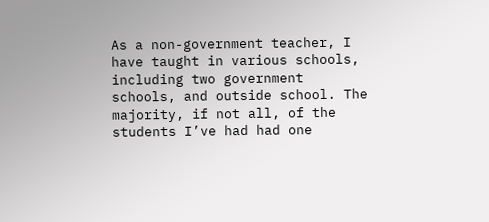As a non-government teacher, I have taught in various schools, including two government schools, and outside school. The majority, if not all, of the students I’ve had had one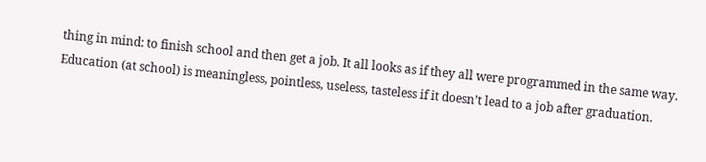thing in mind: to finish school and then get a job. It all looks as if they all were programmed in the same way. Education (at school) is meaningless, pointless, useless, tasteless if it doesn’t lead to a job after graduation.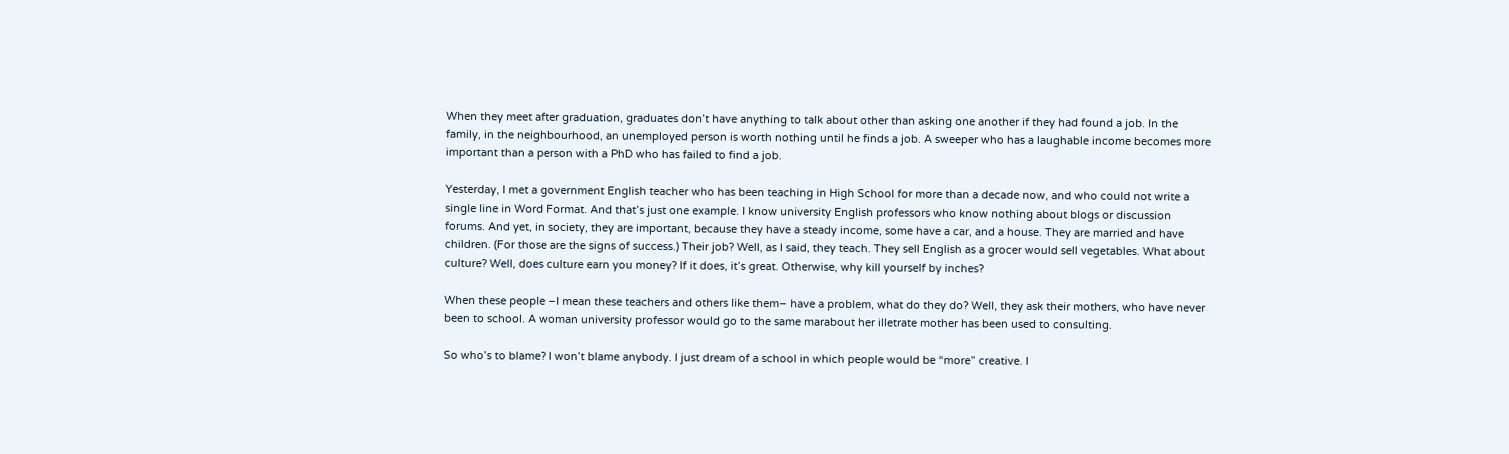When they meet after graduation, graduates don’t have anything to talk about other than asking one another if they had found a job. In the family, in the neighbourhood, an unemployed person is worth nothing until he finds a job. A sweeper who has a laughable income becomes more important than a person with a PhD who has failed to find a job.

Yesterday, I met a government English teacher who has been teaching in High School for more than a decade now, and who could not write a single line in Word Format. And that’s just one example. I know university English professors who know nothing about blogs or discussion forums. And yet, in society, they are important, because they have a steady income, some have a car, and a house. They are married and have children. (For those are the signs of success.) Their job? Well, as I said, they teach. They sell English as a grocer would sell vegetables. What about culture? Well, does culture earn you money? If it does, it’s great. Otherwise, why kill yourself by inches?

When these people –I mean these teachers and others like them– have a problem, what do they do? Well, they ask their mothers, who have never been to school. A woman university professor would go to the same marabout her illetrate mother has been used to consulting.

So who’s to blame? I won’t blame anybody. I just dream of a school in which people would be “more” creative. I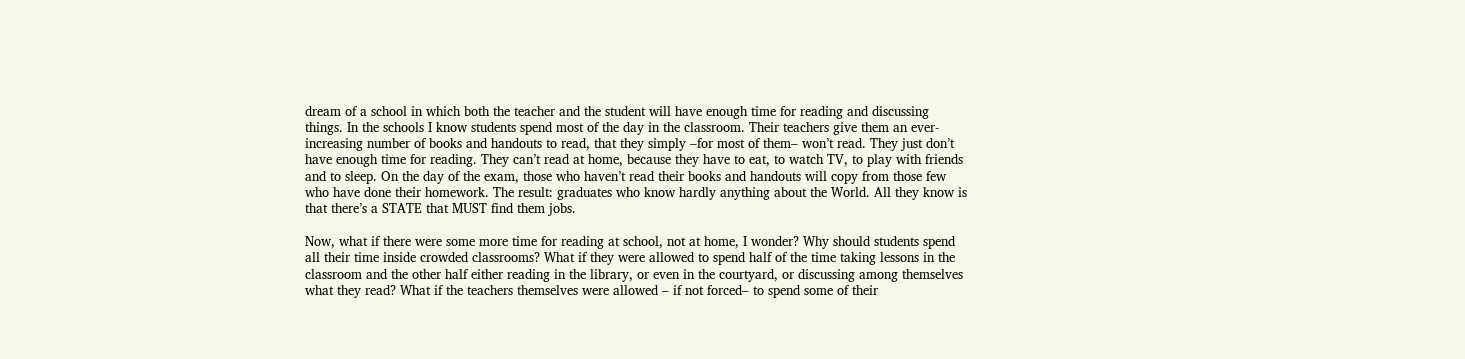dream of a school in which both the teacher and the student will have enough time for reading and discussing things. In the schools I know students spend most of the day in the classroom. Their teachers give them an ever-increasing number of books and handouts to read, that they simply –for most of them– won’t read. They just don’t have enough time for reading. They can’t read at home, because they have to eat, to watch TV, to play with friends and to sleep. On the day of the exam, those who haven’t read their books and handouts will copy from those few who have done their homework. The result: graduates who know hardly anything about the World. All they know is that there’s a STATE that MUST find them jobs.

Now, what if there were some more time for reading at school, not at home, I wonder? Why should students spend all their time inside crowded classrooms? What if they were allowed to spend half of the time taking lessons in the classroom and the other half either reading in the library, or even in the courtyard, or discussing among themselves what they read? What if the teachers themselves were allowed – if not forced– to spend some of their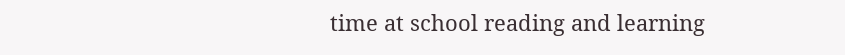time at school reading and learning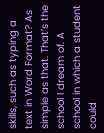skills, such as typing a text in Word Format? As simple as that. That’s the school I dream of. A school in which a student could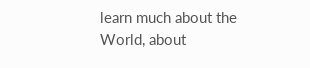learn much about the World, about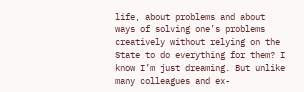life, about problems and about ways of solving one’s problems creatively without relying on the State to do everything for them? I know I’m just dreaming. But unlike many colleagues and ex-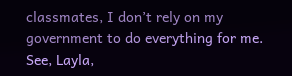classmates, I don’t rely on my government to do everything for me. See, Layla,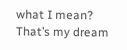what I mean? That’s my dream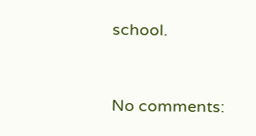school.


No comments: